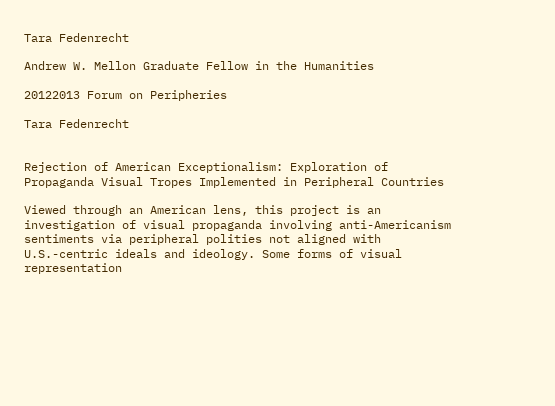Tara Fedenrecht

Andrew W. Mellon Graduate Fellow in the Humanities

20122013 Forum on Peripheries

Tara Fedenrecht


Rejection of American Exceptionalism: Exploration of Propaganda Visual Tropes Implemented in Peripheral Countries

Viewed through an American lens, this project is an investigation of visual propaganda involving anti-Americanism sentiments via peripheral polities not aligned with U.S.-centric ideals and ideology. Some forms of visual representation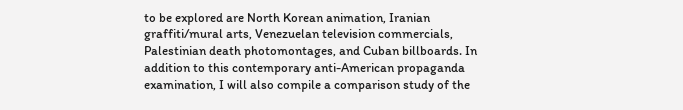to be explored are North Korean animation, Iranian graffiti/mural arts, Venezuelan television commercials, Palestinian death photomontages, and Cuban billboards. In addition to this contemporary anti-American propaganda examination, I will also compile a comparison study of the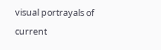visual portrayals of current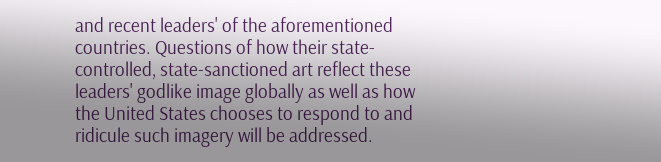and recent leaders' of the aforementioned countries. Questions of how their state-controlled, state-sanctioned art reflect these leaders' godlike image globally as well as how the United States chooses to respond to and ridicule such imagery will be addressed.